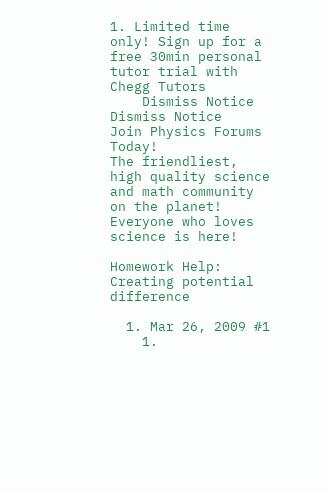1. Limited time only! Sign up for a free 30min personal tutor trial with Chegg Tutors
    Dismiss Notice
Dismiss Notice
Join Physics Forums Today!
The friendliest, high quality science and math community on the planet! Everyone who loves science is here!

Homework Help: Creating potential difference

  1. Mar 26, 2009 #1
    1.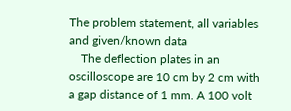The problem statement, all variables and given/known data
    The deflection plates in an oscilloscope are 10 cm by 2 cm with a gap distance of 1 mm. A 100 volt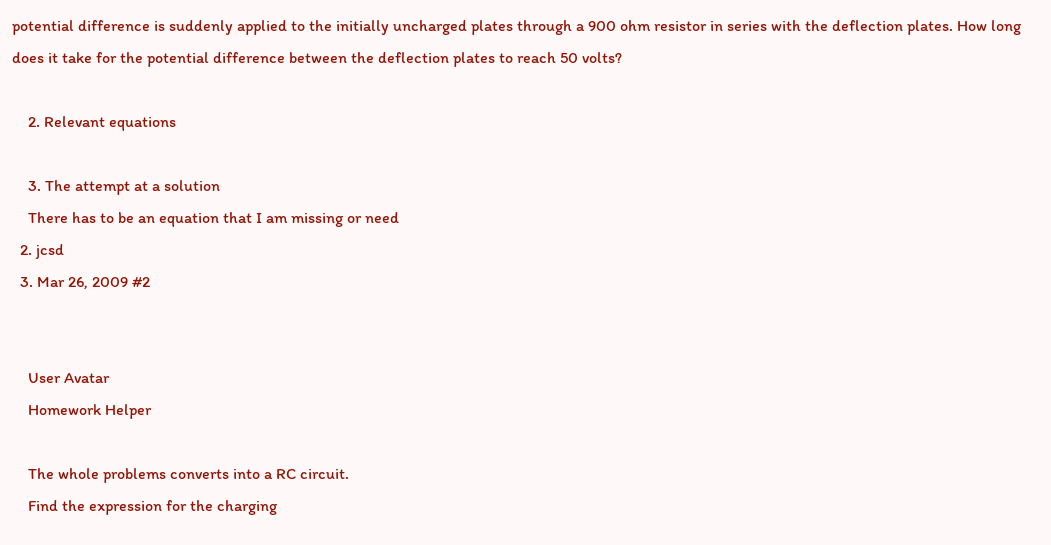potential difference is suddenly applied to the initially uncharged plates through a 900 ohm resistor in series with the deflection plates. How long does it take for the potential difference between the deflection plates to reach 50 volts?

    2. Relevant equations

    3. The attempt at a solution
    There has to be an equation that I am missing or need
  2. jcsd
  3. Mar 26, 2009 #2


    User Avatar
    Homework Helper

    The whole problems converts into a RC circuit.
    Find the expression for the charging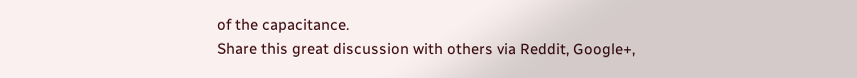of the capacitance.
Share this great discussion with others via Reddit, Google+,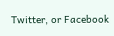Twitter, or Facebook